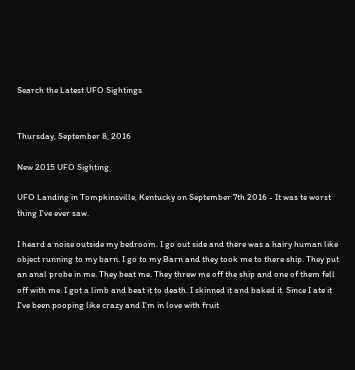Search the Latest UFO Sightings


Thursday, September 8, 2016

New 2015 UFO Sighting

UFO Landing in Tompkinsville, Kentucky on September 7th 2016 - It was te worst thing I've ever saw.

I heard a noise outside my bedroom. I go out side and there was a hairy human like object running to my barn. I go to my Barn and they took me to there ship. They put an anal probe in me. They beat me. They threw me off the ship and one of them fell off with me. I got a limb and beat it to death. I skinned it and baked it. Since I ate it I've been pooping like crazy and I'm in love with fruit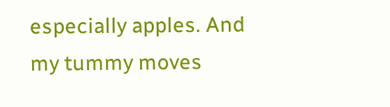especially apples. And my tummy moves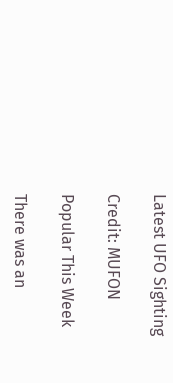Latest UFO Sighting

Credit: MUFON

Popular This Week

There was an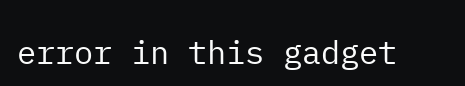error in this gadget